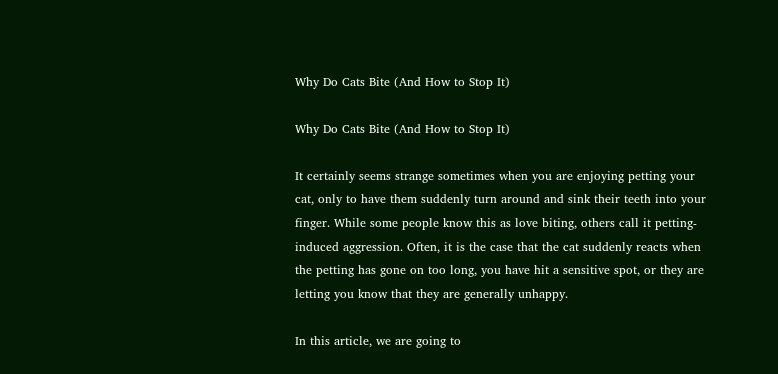Why Do Cats Bite (And How to Stop It)

Why Do Cats Bite (And How to Stop It)

It certainly seems strange sometimes when you are enjoying petting your cat, only to have them suddenly turn around and sink their teeth into your finger. While some people know this as love biting, others call it petting-induced aggression. Often, it is the case that the cat suddenly reacts when the petting has gone on too long, you have hit a sensitive spot, or they are letting you know that they are generally unhappy.

In this article, we are going to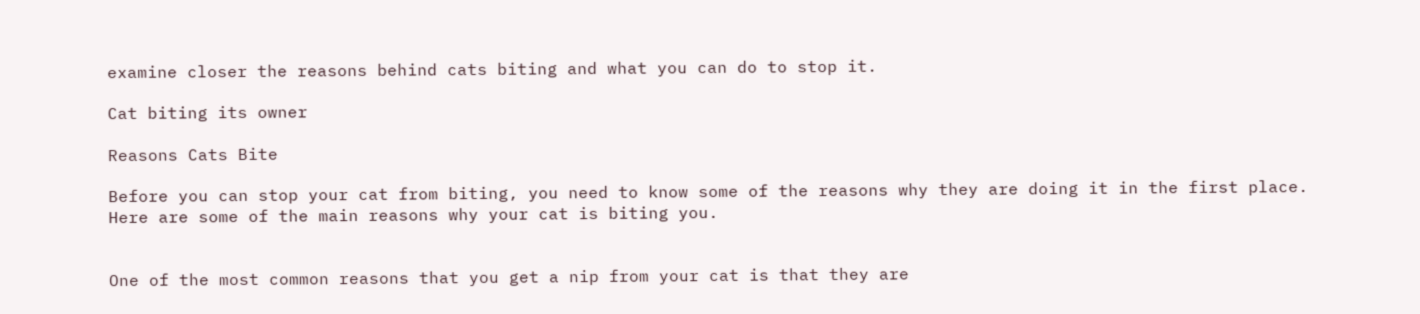examine closer the reasons behind cats biting and what you can do to stop it.

Cat biting its owner

Reasons Cats Bite

Before you can stop your cat from biting, you need to know some of the reasons why they are doing it in the first place. Here are some of the main reasons why your cat is biting you.


One of the most common reasons that you get a nip from your cat is that they are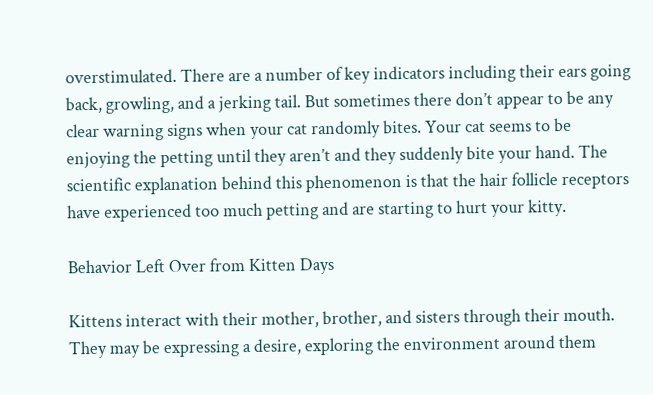overstimulated. There are a number of key indicators including their ears going back, growling, and a jerking tail. But sometimes there don’t appear to be any clear warning signs when your cat randomly bites. Your cat seems to be enjoying the petting until they aren’t and they suddenly bite your hand. The scientific explanation behind this phenomenon is that the hair follicle receptors have experienced too much petting and are starting to hurt your kitty.

Behavior Left Over from Kitten Days

Kittens interact with their mother, brother, and sisters through their mouth. They may be expressing a desire, exploring the environment around them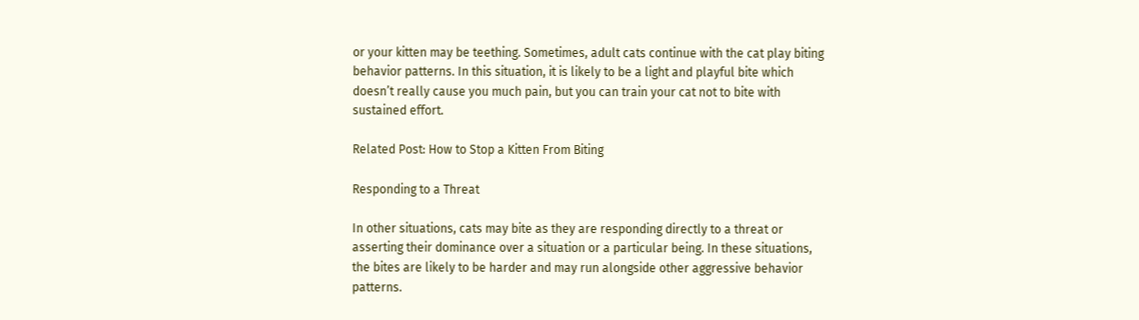or your kitten may be teething. Sometimes, adult cats continue with the cat play biting behavior patterns. In this situation, it is likely to be a light and playful bite which doesn’t really cause you much pain, but you can train your cat not to bite with sustained effort.

Related Post: How to Stop a Kitten From Biting

Responding to a Threat

In other situations, cats may bite as they are responding directly to a threat or asserting their dominance over a situation or a particular being. In these situations, the bites are likely to be harder and may run alongside other aggressive behavior patterns.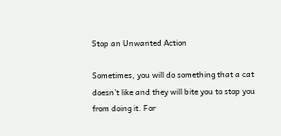Stop an Unwanted Action

Sometimes, you will do something that a cat doesn’t like and they will bite you to stop you from doing it. For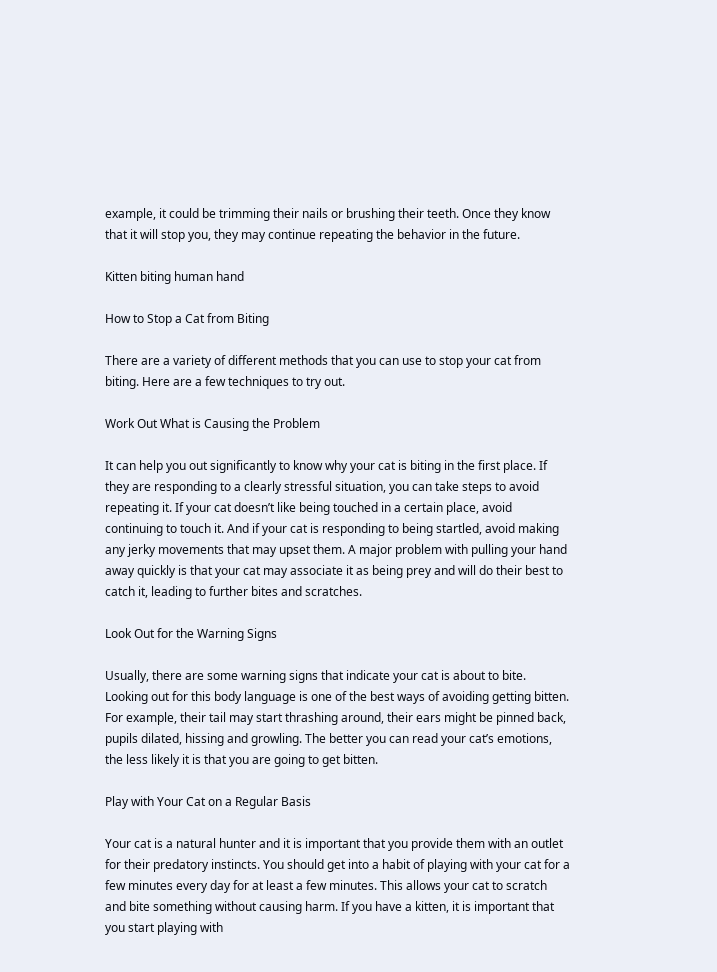example, it could be trimming their nails or brushing their teeth. Once they know that it will stop you, they may continue repeating the behavior in the future.

Kitten biting human hand

How to Stop a Cat from Biting

There are a variety of different methods that you can use to stop your cat from biting. Here are a few techniques to try out.

Work Out What is Causing the Problem

It can help you out significantly to know why your cat is biting in the first place. If they are responding to a clearly stressful situation, you can take steps to avoid repeating it. If your cat doesn’t like being touched in a certain place, avoid continuing to touch it. And if your cat is responding to being startled, avoid making any jerky movements that may upset them. A major problem with pulling your hand away quickly is that your cat may associate it as being prey and will do their best to catch it, leading to further bites and scratches.

Look Out for the Warning Signs

Usually, there are some warning signs that indicate your cat is about to bite. Looking out for this body language is one of the best ways of avoiding getting bitten. For example, their tail may start thrashing around, their ears might be pinned back, pupils dilated, hissing and growling. The better you can read your cat’s emotions, the less likely it is that you are going to get bitten.

Play with Your Cat on a Regular Basis

Your cat is a natural hunter and it is important that you provide them with an outlet for their predatory instincts. You should get into a habit of playing with your cat for a few minutes every day for at least a few minutes. This allows your cat to scratch and bite something without causing harm. If you have a kitten, it is important that you start playing with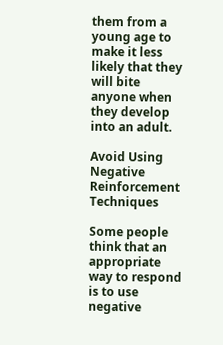them from a young age to make it less likely that they will bite anyone when they develop into an adult.

Avoid Using Negative Reinforcement Techniques

Some people think that an appropriate way to respond is to use negative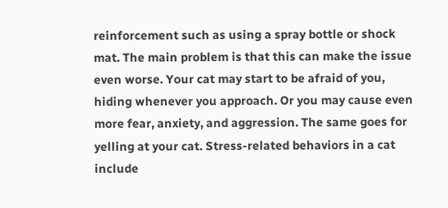reinforcement such as using a spray bottle or shock mat. The main problem is that this can make the issue even worse. Your cat may start to be afraid of you, hiding whenever you approach. Or you may cause even more fear, anxiety, and aggression. The same goes for yelling at your cat. Stress-related behaviors in a cat include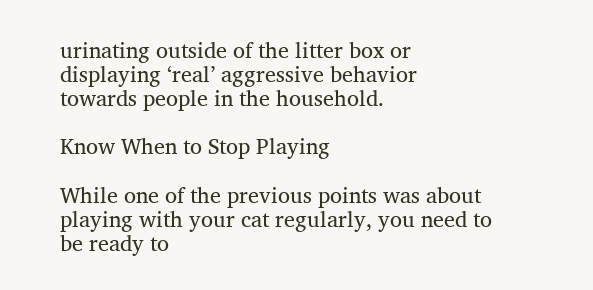urinating outside of the litter box or displaying ‘real’ aggressive behavior towards people in the household.

Know When to Stop Playing

While one of the previous points was about playing with your cat regularly, you need to be ready to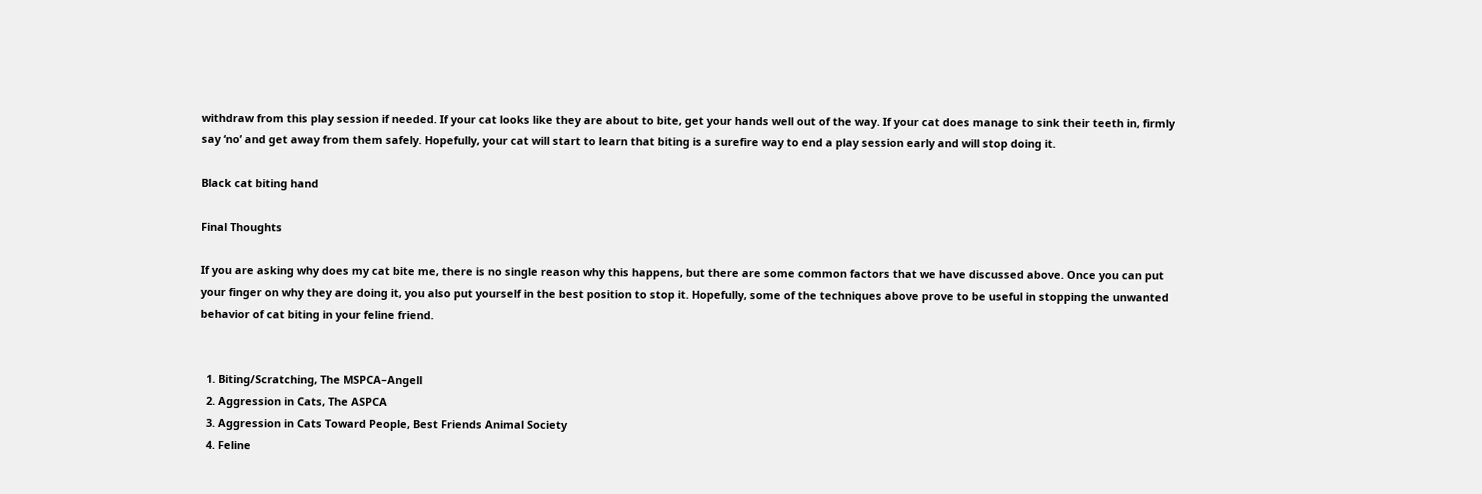withdraw from this play session if needed. If your cat looks like they are about to bite, get your hands well out of the way. If your cat does manage to sink their teeth in, firmly say ‘no’ and get away from them safely. Hopefully, your cat will start to learn that biting is a surefire way to end a play session early and will stop doing it.

Black cat biting hand

Final Thoughts

If you are asking why does my cat bite me, there is no single reason why this happens, but there are some common factors that we have discussed above. Once you can put your finger on why they are doing it, you also put yourself in the best position to stop it. Hopefully, some of the techniques above prove to be useful in stopping the unwanted behavior of cat biting in your feline friend.


  1. Biting/Scratching, The MSPCA–Angell
  2. Aggression in Cats, The ASPCA
  3. Aggression in Cats Toward People, Best Friends Animal Society
  4. Feline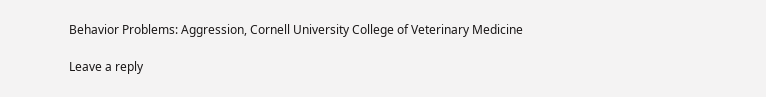Behavior Problems: Aggression, Cornell University College of Veterinary Medicine

Leave a reply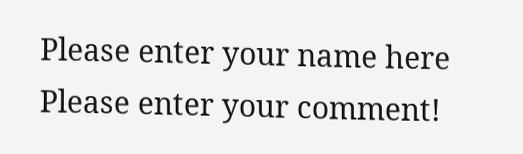Please enter your name here
Please enter your comment!